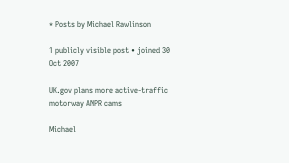* Posts by Michael Rawlinson

1 publicly visible post • joined 30 Oct 2007

UK.gov plans more active-traffic motorway ANPR cams

Michael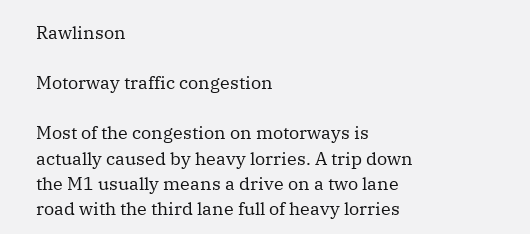Rawlinson

Motorway traffic congestion

Most of the congestion on motorways is actually caused by heavy lorries. A trip down the M1 usually means a drive on a two lane road with the third lane full of heavy lorries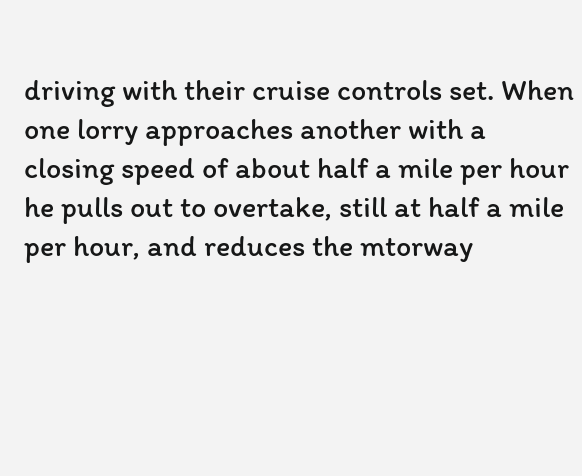driving with their cruise controls set. When one lorry approaches another with a closing speed of about half a mile per hour he pulls out to overtake, still at half a mile per hour, and reduces the mtorway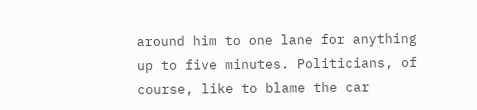around him to one lane for anything up to five minutes. Politicians, of course, like to blame the car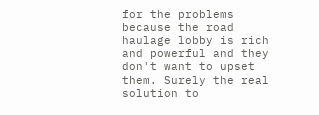for the problems because the road haulage lobby is rich and powerful and they don't want to upset them. Surely the real solution to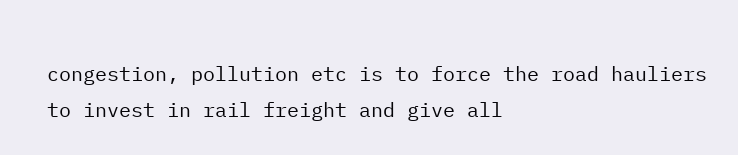congestion, pollution etc is to force the road hauliers to invest in rail freight and give all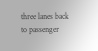three lanes back to passenger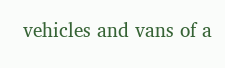vehicles and vans of a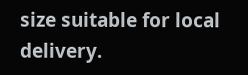size suitable for local delivery.